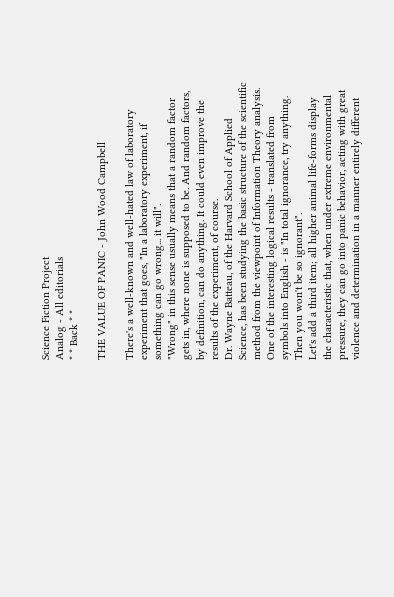Science Fiction Project
Analog - All editorials
* * Back * *

THE VALUE OF PANIC - John Wood Campbell

There's a well-known and well-hated law of laboratory experiment that goes, "In a laboratory experiment, if something can go wrong... it will".
"Wrong" in this sense usually means that a random factor gets in, where none is supposed to be. And random factors, by definition, can do anything. It could even improve the results of the experiment, of course.
Dr. Wayne Batteau, of the Harvard School of Applied Science, has been studying the basic structure of the scientific method from the viewpoint of Information Theory analysis. One of the interesting logical results - translated from symbols into English - is "In total ignorance, try anything. Then you won't be so ignorant".
Let's add a third item; all higher animal life-forms display the characteristic that, when under extreme environmental pressure, they can go into panic behavior, acting with great violence and determination in a manner entirely different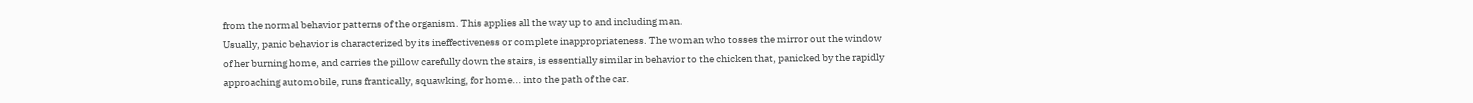from the normal behavior patterns of the organism. This applies all the way up to and including man.
Usually, panic behavior is characterized by its ineffectiveness or complete inappropriateness. The woman who tosses the mirror out the window of her burning home, and carries the pillow carefully down the stairs, is essentially similar in behavior to the chicken that, panicked by the rapidly approaching automobile, runs frantically, squawking, for home... into the path of the car.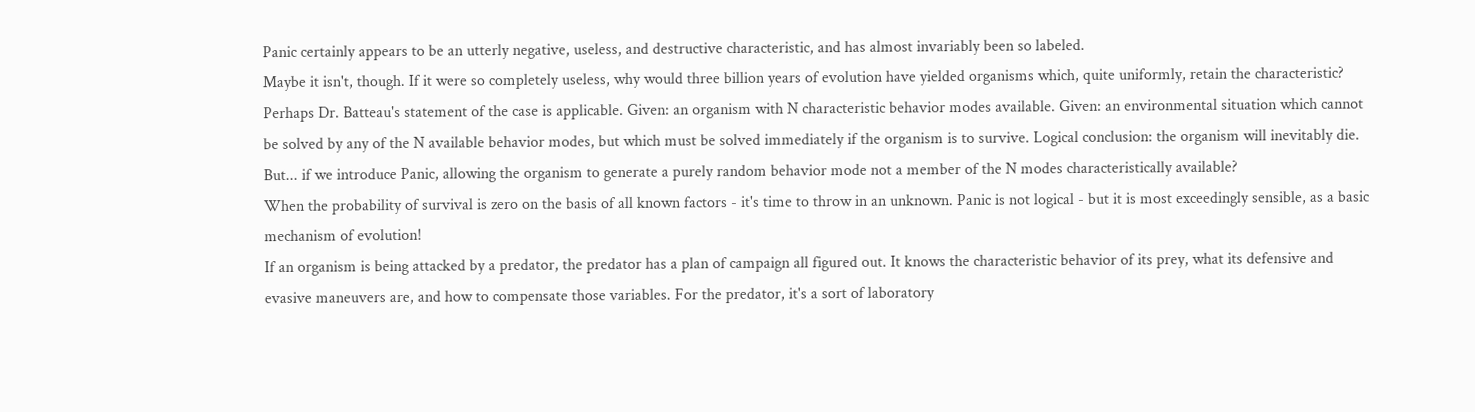Panic certainly appears to be an utterly negative, useless, and destructive characteristic, and has almost invariably been so labeled.
Maybe it isn't, though. If it were so completely useless, why would three billion years of evolution have yielded organisms which, quite uniformly, retain the characteristic?
Perhaps Dr. Batteau's statement of the case is applicable. Given: an organism with N characteristic behavior modes available. Given: an environmental situation which cannot be solved by any of the N available behavior modes, but which must be solved immediately if the organism is to survive. Logical conclusion: the organism will inevitably die. But... if we introduce Panic, allowing the organism to generate a purely random behavior mode not a member of the N modes characteristically available?
When the probability of survival is zero on the basis of all known factors - it's time to throw in an unknown. Panic is not logical - but it is most exceedingly sensible, as a basic mechanism of evolution!
If an organism is being attacked by a predator, the predator has a plan of campaign all figured out. It knows the characteristic behavior of its prey, what its defensive and evasive maneuvers are, and how to compensate those variables. For the predator, it's a sort of laboratory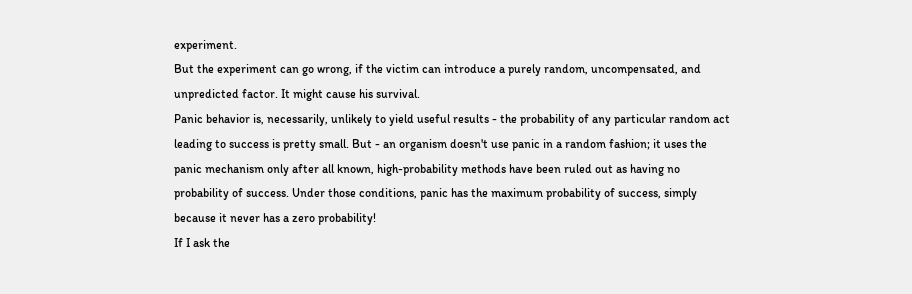experiment.
But the experiment can go wrong, if the victim can introduce a purely random, uncompensated, and unpredicted factor. It might cause his survival.
Panic behavior is, necessarily, unlikely to yield useful results - the probability of any particular random act leading to success is pretty small. But - an organism doesn't use panic in a random fashion; it uses the panic mechanism only after all known, high-probability methods have been ruled out as having no probability of success. Under those conditions, panic has the maximum probability of success, simply because it never has a zero probability!
If I ask the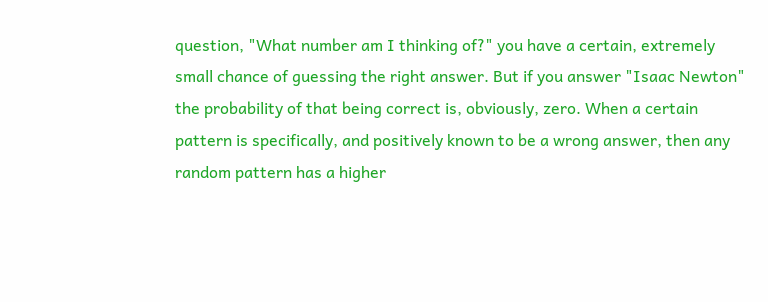question, "What number am I thinking of?" you have a certain, extremely small chance of guessing the right answer. But if you answer "Isaac Newton" the probability of that being correct is, obviously, zero. When a certain pattern is specifically, and positively known to be a wrong answer, then any random pattern has a higher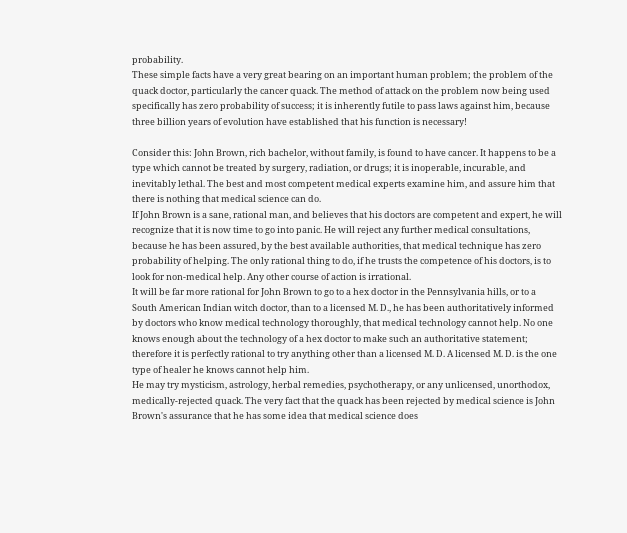probability.
These simple facts have a very great bearing on an important human problem; the problem of the quack doctor, particularly the cancer quack. The method of attack on the problem now being used specifically has zero probability of success; it is inherently futile to pass laws against him, because three billion years of evolution have established that his function is necessary!

Consider this: John Brown, rich bachelor, without family, is found to have cancer. It happens to be a type which cannot be treated by surgery, radiation, or drugs; it is inoperable, incurable, and inevitably lethal. The best and most competent medical experts examine him, and assure him that there is nothing that medical science can do.
If John Brown is a sane, rational man, and believes that his doctors are competent and expert, he will recognize that it is now time to go into panic. He will reject any further medical consultations, because he has been assured, by the best available authorities, that medical technique has zero probability of helping. The only rational thing to do, if he trusts the competence of his doctors, is to look for non-medical help. Any other course of action is irrational.
It will be far more rational for John Brown to go to a hex doctor in the Pennsylvania hills, or to a South American Indian witch doctor, than to a licensed M. D., he has been authoritatively informed by doctors who know medical technology thoroughly, that medical technology cannot help. No one knows enough about the technology of a hex doctor to make such an authoritative statement; therefore it is perfectly rational to try anything other than a licensed M. D. A licensed M. D. is the one type of healer he knows cannot help him.
He may try mysticism, astrology, herbal remedies, psychotherapy, or any unlicensed, unorthodox, medically-rejected quack. The very fact that the quack has been rejected by medical science is John Brown's assurance that he has some idea that medical science does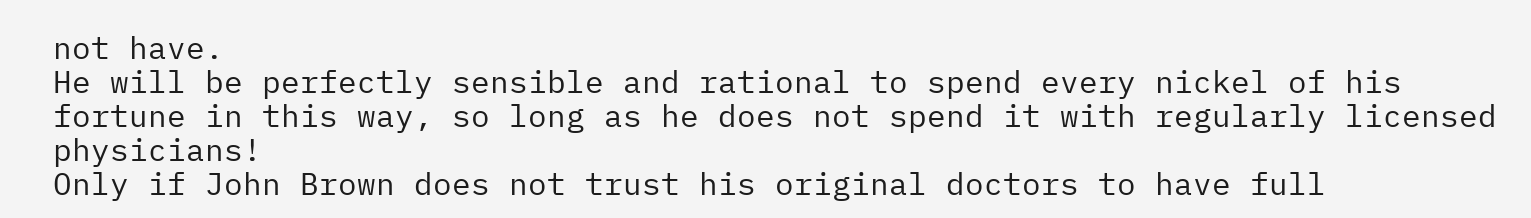not have.
He will be perfectly sensible and rational to spend every nickel of his fortune in this way, so long as he does not spend it with regularly licensed physicians!
Only if John Brown does not trust his original doctors to have full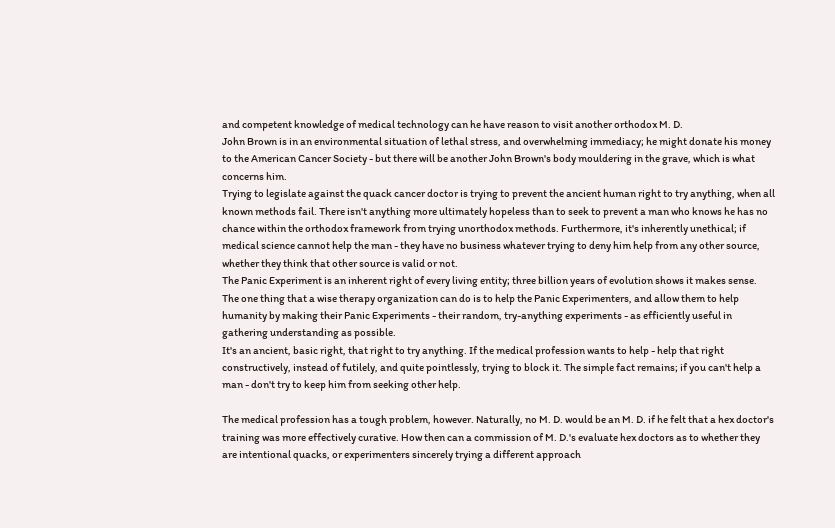and competent knowledge of medical technology can he have reason to visit another orthodox M. D.
John Brown is in an environmental situation of lethal stress, and overwhelming immediacy; he might donate his money to the American Cancer Society - but there will be another John Brown's body mouldering in the grave, which is what concerns him.
Trying to legislate against the quack cancer doctor is trying to prevent the ancient human right to try anything, when all known methods fail. There isn't anything more ultimately hopeless than to seek to prevent a man who knows he has no chance within the orthodox framework from trying unorthodox methods. Furthermore, it's inherently unethical; if medical science cannot help the man - they have no business whatever trying to deny him help from any other source, whether they think that other source is valid or not.
The Panic Experiment is an inherent right of every living entity; three billion years of evolution shows it makes sense. The one thing that a wise therapy organization can do is to help the Panic Experimenters, and allow them to help humanity by making their Panic Experiments - their random, try-anything experiments - as efficiently useful in gathering understanding as possible.
It's an ancient, basic right, that right to try anything. If the medical profession wants to help - help that right constructively, instead of futilely, and quite pointlessly, trying to block it. The simple fact remains; if you can't help a man - don't try to keep him from seeking other help.

The medical profession has a tough problem, however. Naturally, no M. D. would be an M. D. if he felt that a hex doctor's training was more effectively curative. How then can a commission of M. D.'s evaluate hex doctors as to whether they are intentional quacks, or experimenters sincerely trying a different approach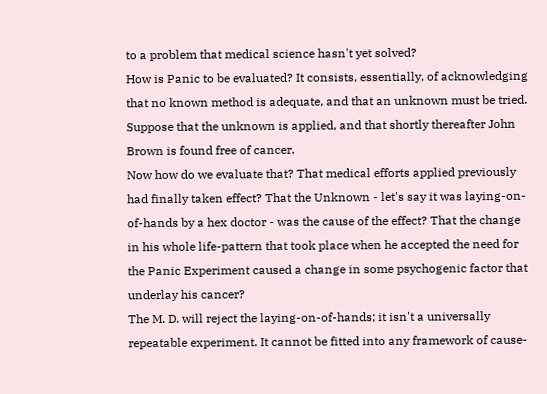to a problem that medical science hasn't yet solved?
How is Panic to be evaluated? It consists, essentially, of acknowledging that no known method is adequate, and that an unknown must be tried. Suppose that the unknown is applied, and that shortly thereafter John Brown is found free of cancer.
Now how do we evaluate that? That medical efforts applied previously had finally taken effect? That the Unknown - let's say it was laying-on-of-hands by a hex doctor - was the cause of the effect? That the change in his whole life-pattern that took place when he accepted the need for the Panic Experiment caused a change in some psychogenic factor that underlay his cancer?
The M. D. will reject the laying-on-of-hands; it isn't a universally repeatable experiment. It cannot be fitted into any framework of cause-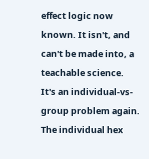effect logic now known. It isn't, and can't be made into, a teachable science.
It's an individual-vs-group problem again. The individual hex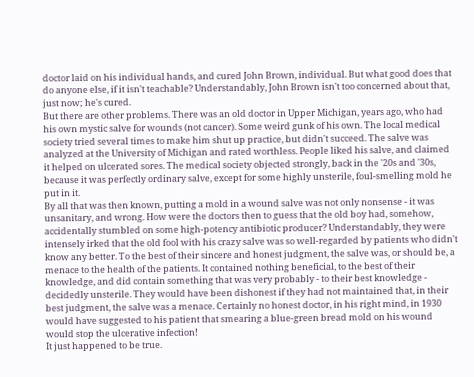doctor laid on his individual hands, and cured John Brown, individual. But what good does that do anyone else, if it isn't teachable? Understandably, John Brown isn't too concerned about that, just now; he's cured.
But there are other problems. There was an old doctor in Upper Michigan, years ago, who had his own mystic salve for wounds (not cancer). Some weird gunk of his own. The local medical society tried several times to make him shut up practice, but didn't succeed. The salve was analyzed at the University of Michigan and rated worthless. People liked his salve, and claimed it helped on ulcerated sores. The medical society objected strongly, back in the '20s and '30s, because it was perfectly ordinary salve, except for some highly unsterile, foul-smelling mold he put in it.
By all that was then known, putting a mold in a wound salve was not only nonsense - it was unsanitary, and wrong. How were the doctors then to guess that the old boy had, somehow, accidentally stumbled on some high-potency antibiotic producer? Understandably, they were intensely irked that the old fool with his crazy salve was so well-regarded by patients who didn't know any better. To the best of their sincere and honest judgment, the salve was, or should be, a menace to the health of the patients. It contained nothing beneficial, to the best of their knowledge, and did contain something that was very probably - to their best knowledge - decidedly unsterile. They would have been dishonest if they had not maintained that, in their best judgment, the salve was a menace. Certainly no honest doctor, in his right mind, in 1930 would have suggested to his patient that smearing a blue-green bread mold on his wound would stop the ulcerative infection!
It just happened to be true.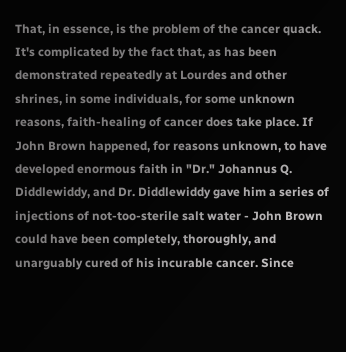That, in essence, is the problem of the cancer quack. It's complicated by the fact that, as has been demonstrated repeatedly at Lourdes and other shrines, in some individuals, for some unknown reasons, faith-healing of cancer does take place. If John Brown happened, for reasons unknown, to have developed enormous faith in "Dr." Johannus Q. Diddlewiddy, and Dr. Diddlewiddy gave him a series of injections of not-too-sterile salt water - John Brown could have been completely, thoroughly, and unarguably cured of his incurable cancer. Since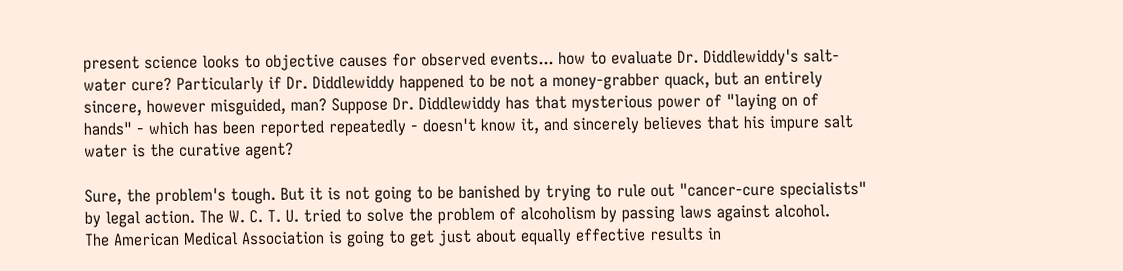present science looks to objective causes for observed events... how to evaluate Dr. Diddlewiddy's salt-water cure? Particularly if Dr. Diddlewiddy happened to be not a money-grabber quack, but an entirely sincere, however misguided, man? Suppose Dr. Diddlewiddy has that mysterious power of "laying on of hands" - which has been reported repeatedly - doesn't know it, and sincerely believes that his impure salt water is the curative agent?

Sure, the problem's tough. But it is not going to be banished by trying to rule out "cancer-cure specialists" by legal action. The W. C. T. U. tried to solve the problem of alcoholism by passing laws against alcohol.
The American Medical Association is going to get just about equally effective results in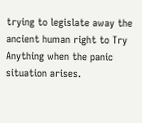trying to legislate away the ancient human right to Try Anything when the panic situation arises.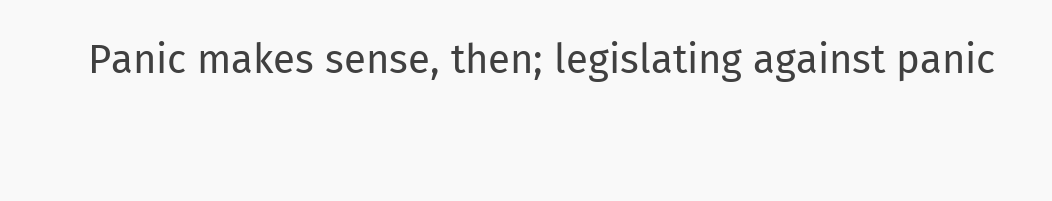Panic makes sense, then; legislating against panic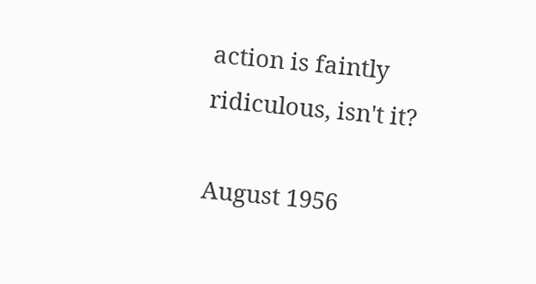action is faintly ridiculous, isn't it?

August 1956